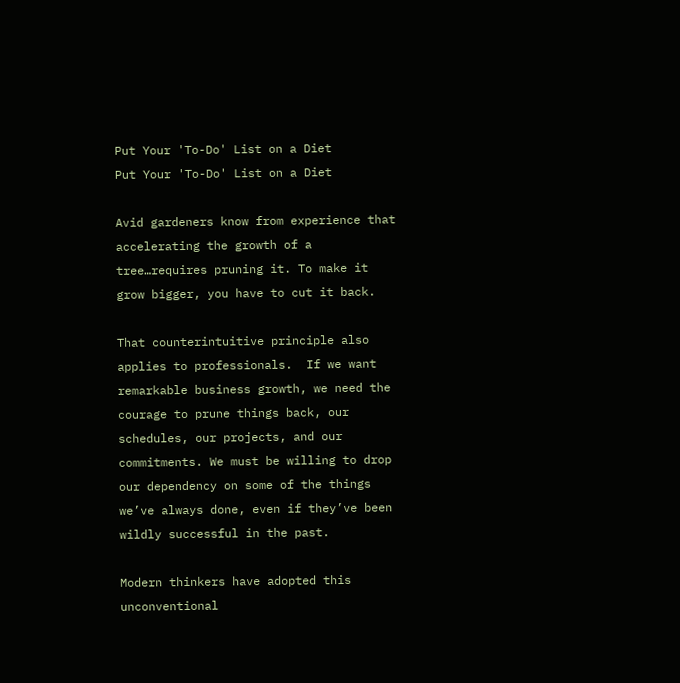Put Your 'To-Do' List on a Diet
Put Your 'To-Do' List on a Diet

Avid gardeners know from experience that accelerating the growth of a tree…requires pruning it. To make it grow bigger, you have to cut it back.

That counterintuitive principle also applies to professionals.  If we want remarkable business growth, we need the courage to prune things back, our schedules, our projects, and our commitments. We must be willing to drop our dependency on some of the things we’ve always done, even if they’ve been wildly successful in the past.

Modern thinkers have adopted this unconventional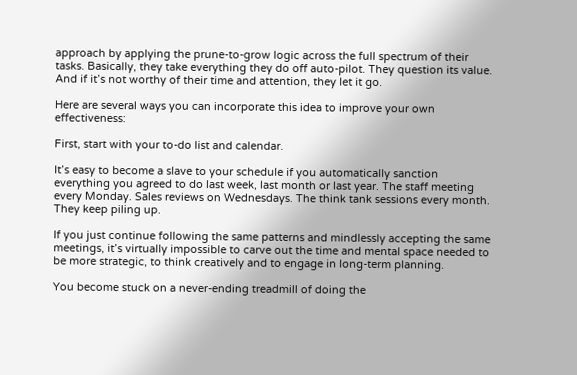approach by applying the prune-to-grow logic across the full spectrum of their tasks. Basically, they take everything they do off auto-pilot. They question its value. And if it’s not worthy of their time and attention, they let it go.

Here are several ways you can incorporate this idea to improve your own effectiveness:

First, start with your to-do list and calendar.

It’s easy to become a slave to your schedule if you automatically sanction everything you agreed to do last week, last month or last year. The staff meeting every Monday. Sales reviews on Wednesdays. The think tank sessions every month. They keep piling up.

If you just continue following the same patterns and mindlessly accepting the same meetings, it’s virtually impossible to carve out the time and mental space needed to be more strategic, to think creatively and to engage in long-term planning.

You become stuck on a never-ending treadmill of doing the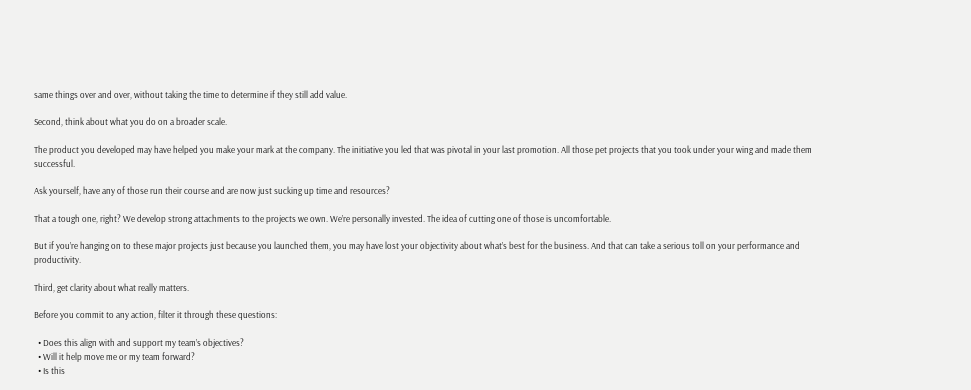same things over and over, without taking the time to determine if they still add value.

Second, think about what you do on a broader scale.

The product you developed may have helped you make your mark at the company. The initiative you led that was pivotal in your last promotion. All those pet projects that you took under your wing and made them successful.

Ask yourself, have any of those run their course and are now just sucking up time and resources?

That a tough one, right? We develop strong attachments to the projects we own. We’re personally invested. The idea of cutting one of those is uncomfortable.

But if you’re hanging on to these major projects just because you launched them, you may have lost your objectivity about what’s best for the business. And that can take a serious toll on your performance and productivity.

Third, get clarity about what really matters.

Before you commit to any action, filter it through these questions:

  • Does this align with and support my team’s objectives?
  • Will it help move me or my team forward?
  • Is this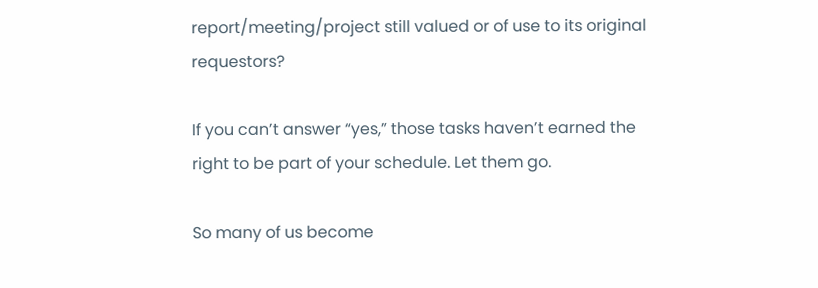report/meeting/project still valued or of use to its original requestors?

If you can’t answer “yes,” those tasks haven’t earned the right to be part of your schedule. Let them go.

So many of us become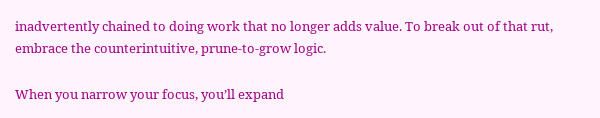inadvertently chained to doing work that no longer adds value. To break out of that rut, embrace the counterintuitive, prune-to-grow logic.

When you narrow your focus, you’ll expand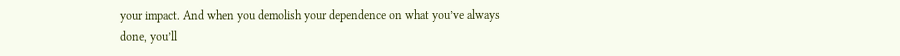your impact. And when you demolish your dependence on what you’ve always done, you’ll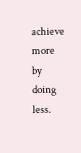achieve more by doing less.